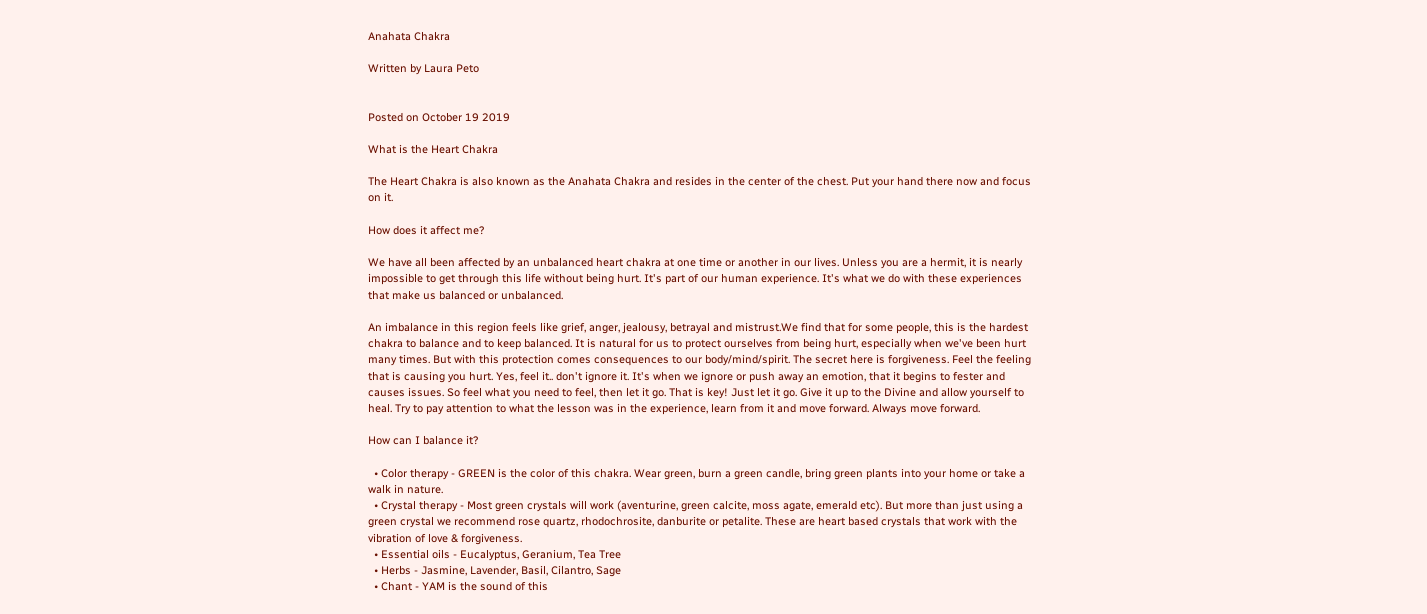Anahata Chakra

Written by Laura Peto


Posted on October 19 2019

What is the Heart Chakra

The Heart Chakra is also known as the Anahata Chakra and resides in the center of the chest. Put your hand there now and focus on it.

How does it affect me?

We have all been affected by an unbalanced heart chakra at one time or another in our lives. Unless you are a hermit, it is nearly impossible to get through this life without being hurt. It's part of our human experience. It's what we do with these experiences that make us balanced or unbalanced.

An imbalance in this region feels like grief, anger, jealousy, betrayal and mistrust.We find that for some people, this is the hardest chakra to balance and to keep balanced. It is natural for us to protect ourselves from being hurt, especially when we've been hurt many times. But with this protection comes consequences to our body/mind/spirit. The secret here is forgiveness. Feel the feeling that is causing you hurt. Yes, feel it.. don't ignore it. It's when we ignore or push away an emotion, that it begins to fester and causes issues. So feel what you need to feel, then let it go. That is key! Just let it go. Give it up to the Divine and allow yourself to heal. Try to pay attention to what the lesson was in the experience, learn from it and move forward. Always move forward.

How can I balance it?

  • Color therapy - GREEN is the color of this chakra. Wear green, burn a green candle, bring green plants into your home or take a walk in nature.
  • Crystal therapy - Most green crystals will work (aventurine, green calcite, moss agate, emerald etc). But more than just using a green crystal we recommend rose quartz, rhodochrosite, danburite or petalite. These are heart based crystals that work with the vibration of love & forgiveness.
  • Essential oils - Eucalyptus, Geranium, Tea Tree
  • Herbs - Jasmine, Lavender, Basil, Cilantro, Sage
  • Chant - YAM is the sound of this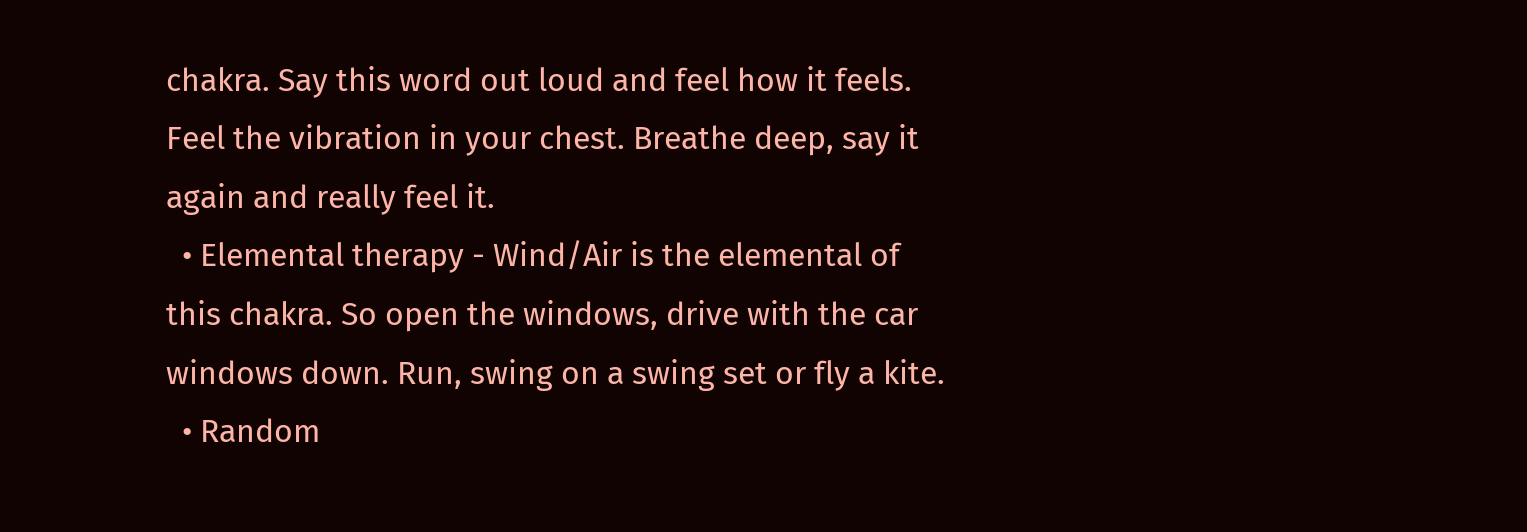chakra. Say this word out loud and feel how it feels. Feel the vibration in your chest. Breathe deep, say it again and really feel it.
  • Elemental therapy - Wind/Air is the elemental of this chakra. So open the windows, drive with the car windows down. Run, swing on a swing set or fly a kite.
  • Random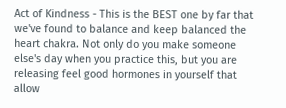Act of Kindness - This is the BEST one by far that we've found to balance and keep balanced the heart chakra. Not only do you make someone else's day when you practice this, but you are releasing feel good hormones in yourself that allow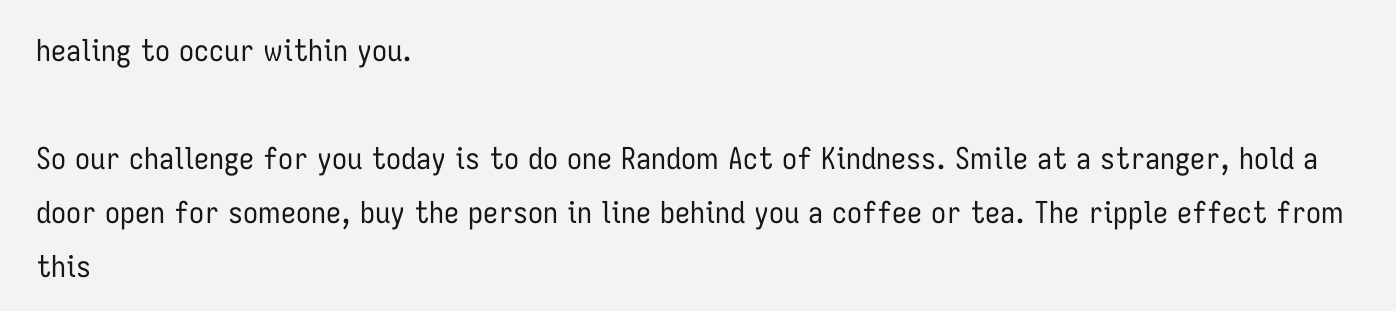healing to occur within you.

So our challenge for you today is to do one Random Act of Kindness. Smile at a stranger, hold a door open for someone, buy the person in line behind you a coffee or tea. The ripple effect from this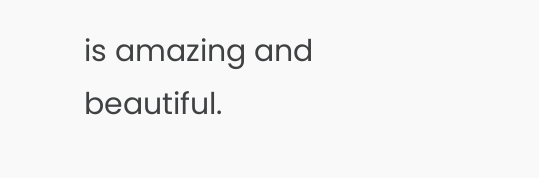is amazing and beautiful.